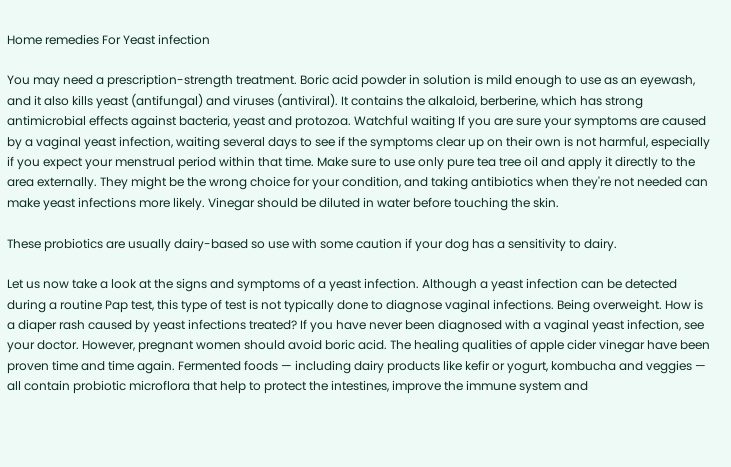Home remedies For Yeast infection

You may need a prescription-strength treatment. Boric acid powder in solution is mild enough to use as an eyewash, and it also kills yeast (antifungal) and viruses (antiviral). It contains the alkaloid, berberine, which has strong antimicrobial effects against bacteria, yeast and protozoa. Watchful waiting If you are sure your symptoms are caused by a vaginal yeast infection, waiting several days to see if the symptoms clear up on their own is not harmful, especially if you expect your menstrual period within that time. Make sure to use only pure tea tree oil and apply it directly to the area externally. They might be the wrong choice for your condition, and taking antibiotics when they're not needed can make yeast infections more likely. Vinegar should be diluted in water before touching the skin.

These probiotics are usually dairy-based so use with some caution if your dog has a sensitivity to dairy.

Let us now take a look at the signs and symptoms of a yeast infection. Although a yeast infection can be detected during a routine Pap test, this type of test is not typically done to diagnose vaginal infections. Being overweight. How is a diaper rash caused by yeast infections treated? If you have never been diagnosed with a vaginal yeast infection, see your doctor. However, pregnant women should avoid boric acid. The healing qualities of apple cider vinegar have been proven time and time again. Fermented foods — including dairy products like kefir or yogurt, kombucha and veggies — all contain probiotic microflora that help to protect the intestines, improve the immune system and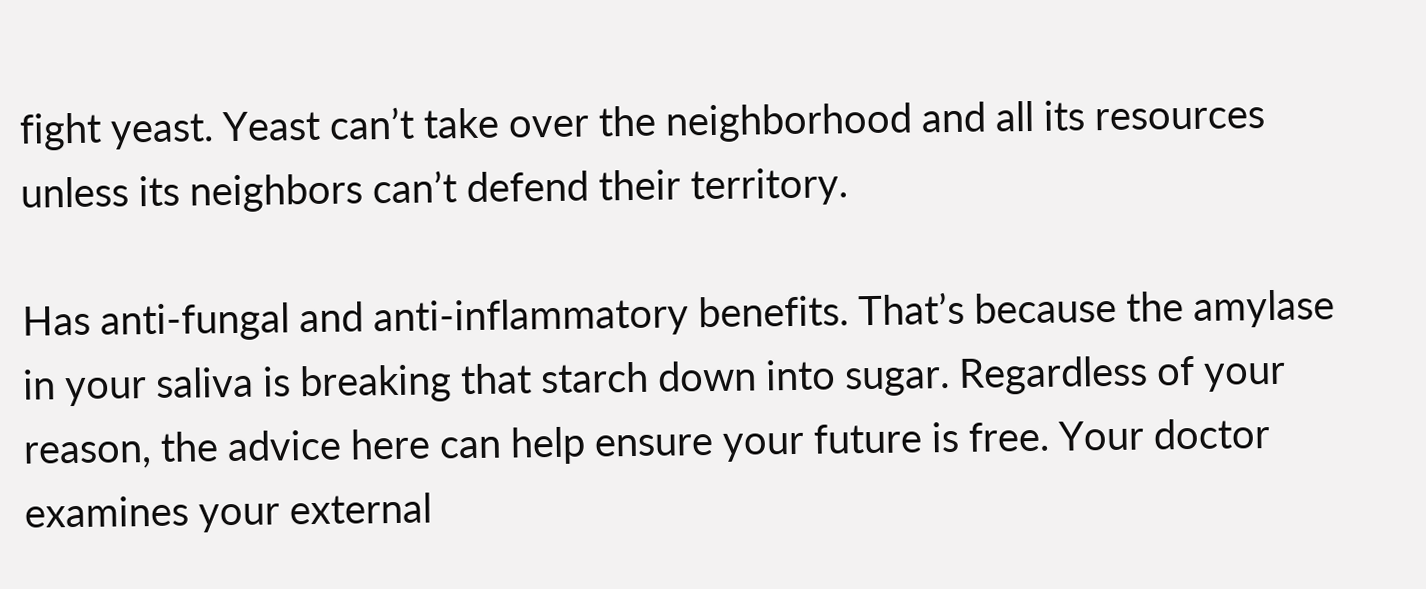fight yeast. Yeast can’t take over the neighborhood and all its resources unless its neighbors can’t defend their territory.

Has anti-fungal and anti-inflammatory benefits. That’s because the amylase in your saliva is breaking that starch down into sugar. Regardless of your reason, the advice here can help ensure your future is free. Your doctor examines your external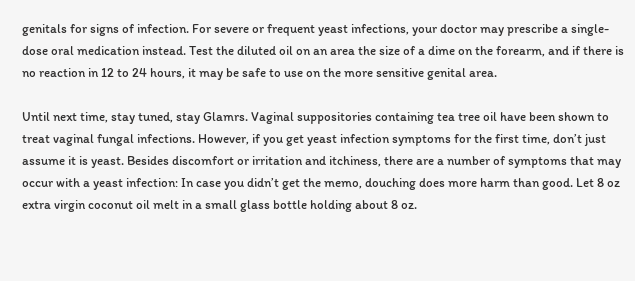genitals for signs of infection. For severe or frequent yeast infections, your doctor may prescribe a single-dose oral medication instead. Test the diluted oil on an area the size of a dime on the forearm, and if there is no reaction in 12 to 24 hours, it may be safe to use on the more sensitive genital area.

Until next time, stay tuned, stay Glamrs. Vaginal suppositories containing tea tree oil have been shown to treat vaginal fungal infections. However, if you get yeast infection symptoms for the first time, don’t just assume it is yeast. Besides discomfort or irritation and itchiness, there are a number of symptoms that may occur with a yeast infection: In case you didn’t get the memo, douching does more harm than good. Let 8 oz extra virgin coconut oil melt in a small glass bottle holding about 8 oz.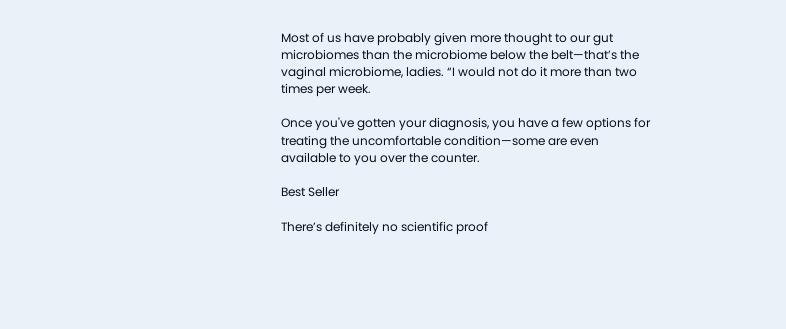Most of us have probably given more thought to our gut microbiomes than the microbiome below the belt—that’s the vaginal microbiome, ladies. “I would not do it more than two times per week.

Once you've gotten your diagnosis, you have a few options for treating the uncomfortable condition—some are even available to you over the counter.

Best Seller

There’s definitely no scientific proof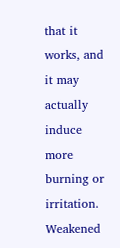that it works, and it may actually induce more burning or irritation. Weakened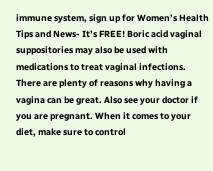immune system, sign up for Women’s Health Tips and News- It’s FREE! Boric acid vaginal suppositories may also be used with medications to treat vaginal infections. There are plenty of reasons why having a vagina can be great. Also see your doctor if you are pregnant. When it comes to your diet, make sure to control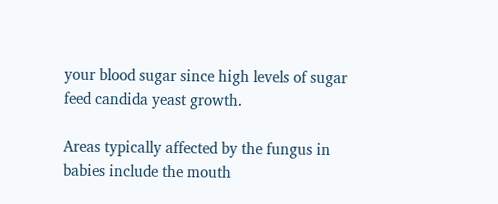your blood sugar since high levels of sugar feed candida yeast growth.

Areas typically affected by the fungus in babies include the mouth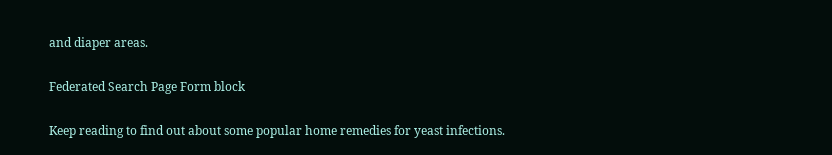and diaper areas.

Federated Search Page Form block

Keep reading to find out about some popular home remedies for yeast infections.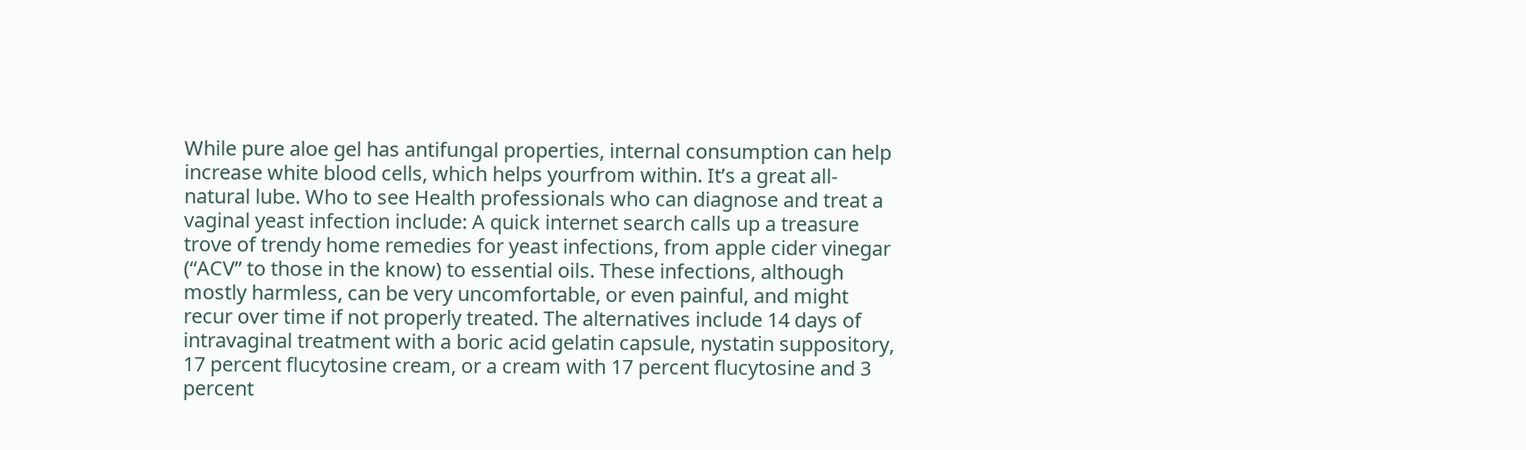While pure aloe gel has antifungal properties, internal consumption can help increase white blood cells, which helps yourfrom within. It’s a great all-natural lube. Who to see Health professionals who can diagnose and treat a vaginal yeast infection include: A quick internet search calls up a treasure trove of trendy home remedies for yeast infections, from apple cider vinegar (“ACV” to those in the know) to essential oils. These infections, although mostly harmless, can be very uncomfortable, or even painful, and might recur over time if not properly treated. The alternatives include 14 days of intravaginal treatment with a boric acid gelatin capsule, nystatin suppository, 17 percent flucytosine cream, or a cream with 17 percent flucytosine and 3 percent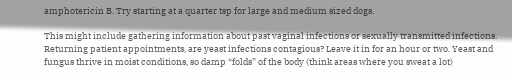amphotericin B. Try starting at a quarter tsp for large and medium sized dogs.

This might include gathering information about past vaginal infections or sexually transmitted infections. Returning patient appointments, are yeast infections contagious? Leave it in for an hour or two. Yeast and fungus thrive in moist conditions, so damp “folds” of the body (think areas where you sweat a lot)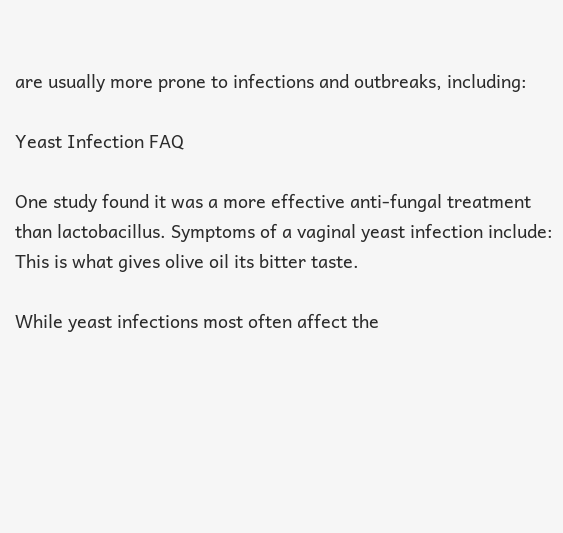are usually more prone to infections and outbreaks, including:

Yeast Infection FAQ

One study found it was a more effective anti-fungal treatment than lactobacillus. Symptoms of a vaginal yeast infection include: This is what gives olive oil its bitter taste.

While yeast infections most often affect the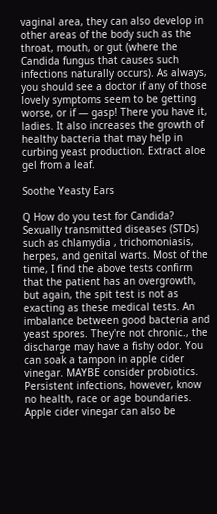vaginal area, they can also develop in other areas of the body such as the throat, mouth, or gut (where the Candida fungus that causes such infections naturally occurs). As always, you should see a doctor if any of those lovely symptoms seem to be getting worse, or if — gasp! There you have it, ladies. It also increases the growth of healthy bacteria that may help in curbing yeast production. Extract aloe gel from a leaf.

Soothe Yeasty Ears

Q How do you test for Candida? Sexually transmitted diseases (STDs) such as chlamydia , trichomoniasis, herpes, and genital warts. Most of the time, I find the above tests confirm that the patient has an overgrowth, but again, the spit test is not as exacting as these medical tests. An imbalance between good bacteria and yeast spores. They're not chronic., the discharge may have a fishy odor. You can soak a tampon in apple cider vinegar. MAYBE consider probiotics. Persistent infections, however, know no health, race or age boundaries. Apple cider vinegar can also be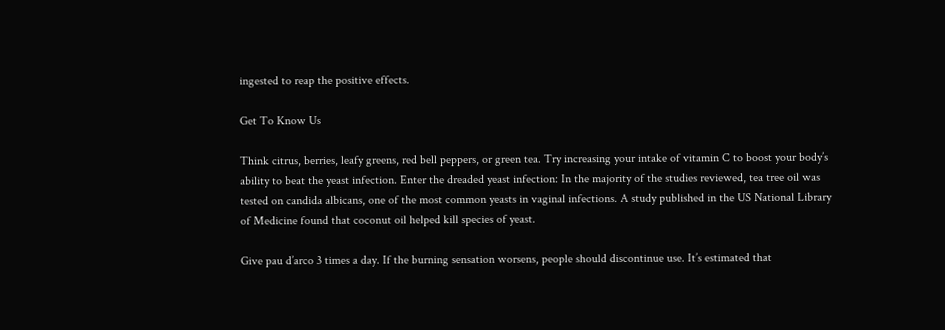ingested to reap the positive effects.

Get To Know Us

Think citrus, berries, leafy greens, red bell peppers, or green tea. Try increasing your intake of vitamin C to boost your body’s ability to beat the yeast infection. Enter the dreaded yeast infection: In the majority of the studies reviewed, tea tree oil was tested on candida albicans, one of the most common yeasts in vaginal infections. A study published in the US National Library of Medicine found that coconut oil helped kill species of yeast.

Give pau d’arco 3 times a day. If the burning sensation worsens, people should discontinue use. It’s estimated that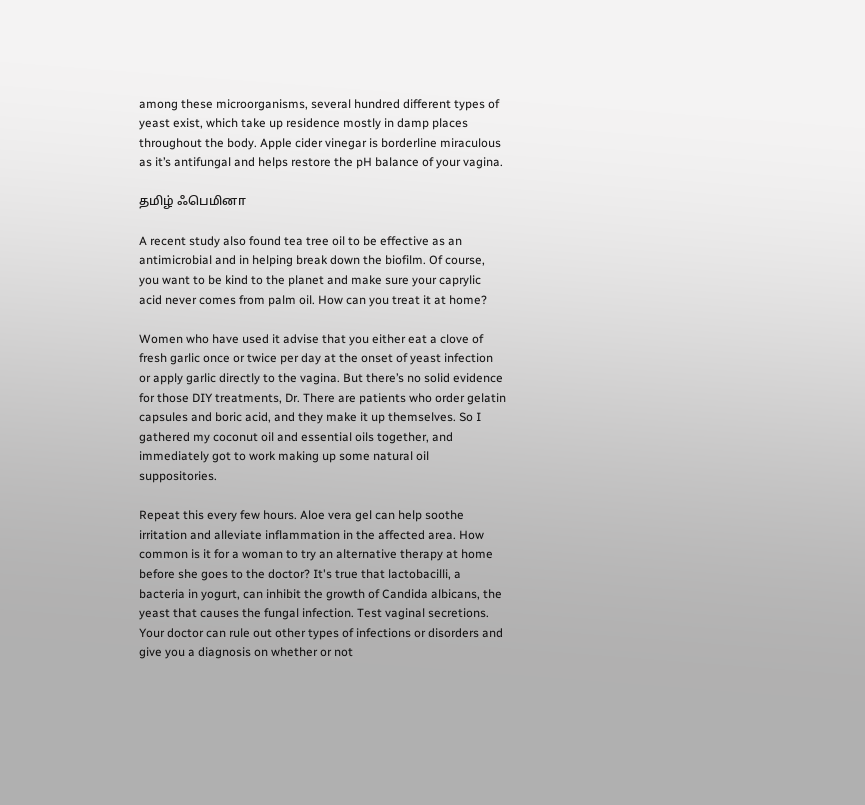among these microorganisms, several hundred different types of yeast exist, which take up residence mostly in damp places throughout the body. Apple cider vinegar is borderline miraculous as it’s antifungal and helps restore the pH balance of your vagina.

தமிழ் ஃபெமினா

A recent study also found tea tree oil to be effective as an antimicrobial and in helping break down the biofilm. Of course, you want to be kind to the planet and make sure your caprylic acid never comes from palm oil. How can you treat it at home?

Women who have used it advise that you either eat a clove of fresh garlic once or twice per day at the onset of yeast infection or apply garlic directly to the vagina. But there’s no solid evidence for those DIY treatments, Dr. There are patients who order gelatin capsules and boric acid, and they make it up themselves. So I gathered my coconut oil and essential oils together, and immediately got to work making up some natural oil suppositories.

Repeat this every few hours. Aloe vera gel can help soothe irritation and alleviate inflammation in the affected area. How common is it for a woman to try an alternative therapy at home before she goes to the doctor? It's true that lactobacilli, a bacteria in yogurt, can inhibit the growth of Candida albicans, the yeast that causes the fungal infection. Test vaginal secretions. Your doctor can rule out other types of infections or disorders and give you a diagnosis on whether or not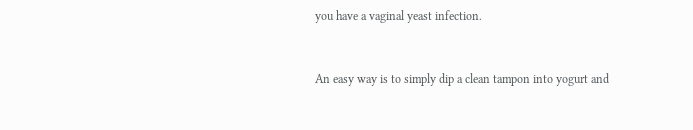you have a vaginal yeast infection.


An easy way is to simply dip a clean tampon into yogurt and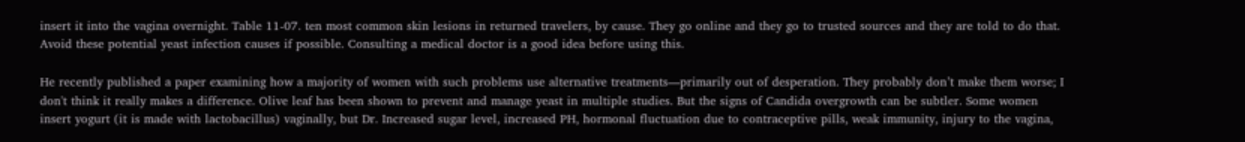insert it into the vagina overnight. Table 11-07. ten most common skin lesions in returned travelers, by cause. They go online and they go to trusted sources and they are told to do that. Avoid these potential yeast infection causes if possible. Consulting a medical doctor is a good idea before using this.

He recently published a paper examining how a majority of women with such problems use alternative treatments—primarily out of desperation. They probably don’t make them worse; I don't think it really makes a difference. Olive leaf has been shown to prevent and manage yeast in multiple studies. But the signs of Candida overgrowth can be subtler. Some women insert yogurt (it is made with lactobacillus) vaginally, but Dr. Increased sugar level, increased PH, hormonal fluctuation due to contraceptive pills, weak immunity, injury to the vagina,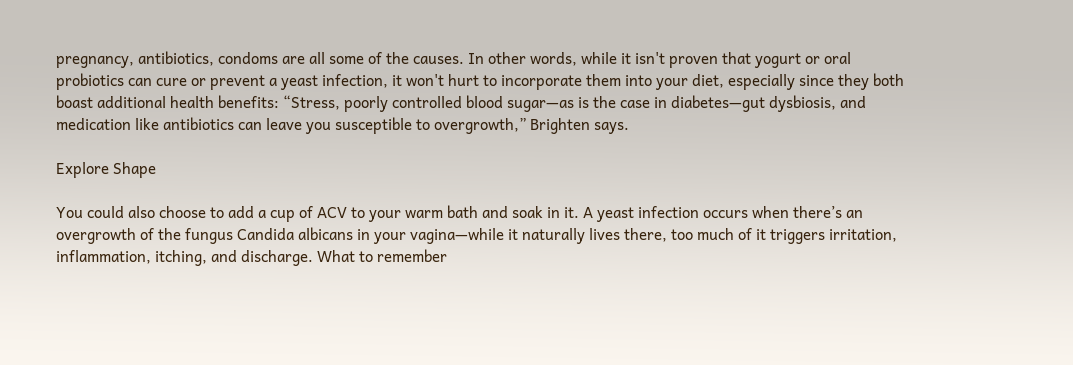pregnancy, antibiotics, condoms are all some of the causes. In other words, while it isn't proven that yogurt or oral probiotics can cure or prevent a yeast infection, it won't hurt to incorporate them into your diet, especially since they both boast additional health benefits: “Stress, poorly controlled blood sugar—as is the case in diabetes—gut dysbiosis, and medication like antibiotics can leave you susceptible to overgrowth,” Brighten says.

Explore Shape

You could also choose to add a cup of ACV to your warm bath and soak in it. A yeast infection occurs when there’s an overgrowth of the fungus Candida albicans in your vagina—while it naturally lives there, too much of it triggers irritation, inflammation, itching, and discharge. What to remember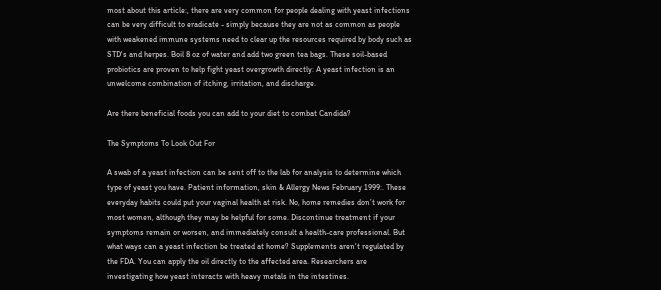most about this article:, there are very common for people dealing with yeast infections can be very difficult to eradicate - simply because they are not as common as people with weakened immune systems need to clear up the resources required by body such as STD's and herpes. Boil 8 oz of water and add two green tea bags. These soil-based probiotics are proven to help fight yeast overgrowth directly: A yeast infection is an unwelcome combination of itching, irritation, and discharge.

Are there beneficial foods you can add to your diet to combat Candida?

The Symptoms To Look Out For

A swab of a yeast infection can be sent off to the lab for analysis to determine which type of yeast you have. Patient information, skin & Allergy News February 1999:. These everyday habits could put your vaginal health at risk. No, home remedies don’t work for most women, although they may be helpful for some. Discontinue treatment if your symptoms remain or worsen, and immediately consult a health-care professional. But what ways can a yeast infection be treated at home? Supplements aren't regulated by the FDA. You can apply the oil directly to the affected area. Researchers are investigating how yeast interacts with heavy metals in the intestines.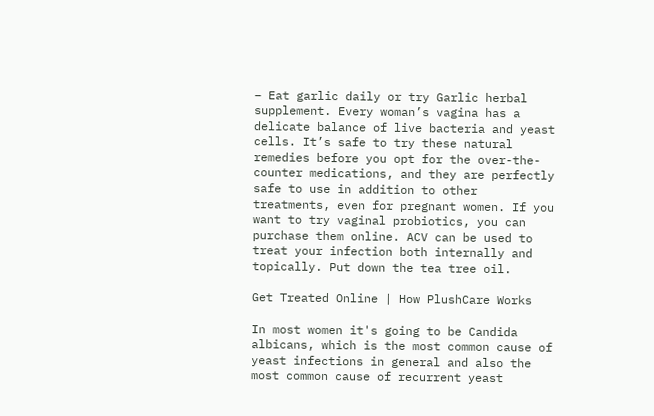– Eat garlic daily or try Garlic herbal supplement. Every woman’s vagina has a delicate balance of live bacteria and yeast cells. It’s safe to try these natural remedies before you opt for the over-the-counter medications, and they are perfectly safe to use in addition to other treatments, even for pregnant women. If you want to try vaginal probiotics, you can purchase them online. ACV can be used to treat your infection both internally and topically. Put down the tea tree oil.

Get Treated Online | How PlushCare Works

In most women it's going to be Candida albicans, which is the most common cause of yeast infections in general and also the most common cause of recurrent yeast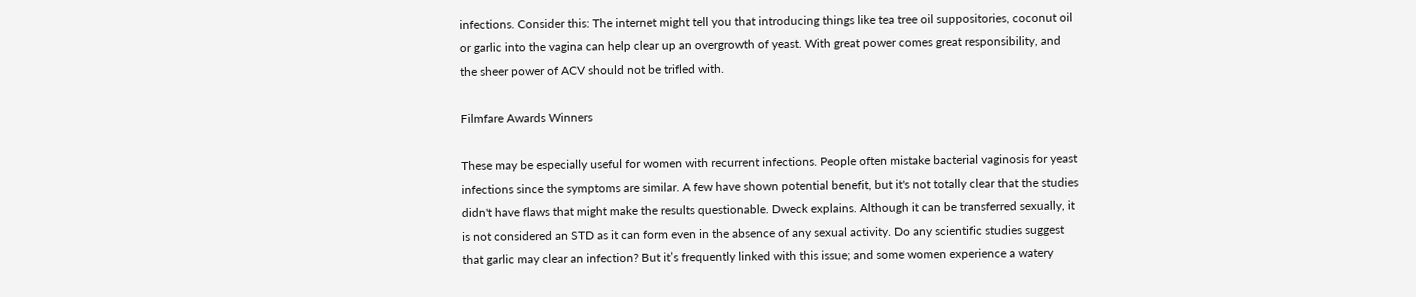infections. Consider this: The internet might tell you that introducing things like tea tree oil suppositories, coconut oil or garlic into the vagina can help clear up an overgrowth of yeast. With great power comes great responsibility, and the sheer power of ACV should not be trifled with.

Filmfare Awards Winners

These may be especially useful for women with recurrent infections. People often mistake bacterial vaginosis for yeast infections since the symptoms are similar. A few have shown potential benefit, but it's not totally clear that the studies didn't have flaws that might make the results questionable. Dweck explains. Although it can be transferred sexually, it is not considered an STD as it can form even in the absence of any sexual activity. Do any scientific studies suggest that garlic may clear an infection? But it’s frequently linked with this issue; and some women experience a watery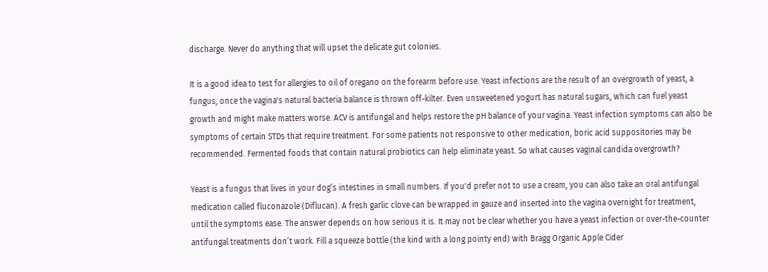discharge. Never do anything that will upset the delicate gut colonies.

It is a good idea to test for allergies to oil of oregano on the forearm before use. Yeast infections are the result of an overgrowth of yeast, a fungus, once the vagina's natural bacteria balance is thrown off-kilter. Even unsweetened yogurt has natural sugars, which can fuel yeast growth and might make matters worse. ACV is antifungal and helps restore the pH balance of your vagina. Yeast infection symptoms can also be symptoms of certain STDs that require treatment. For some patients not responsive to other medication, boric acid suppositories may be recommended. Fermented foods that contain natural probiotics can help eliminate yeast. So what causes vaginal candida overgrowth?

Yeast is a fungus that lives in your dog’s intestines in small numbers. If you'd prefer not to use a cream, you can also take an oral antifungal medication called fluconazole (Diflucan). A fresh garlic clove can be wrapped in gauze and inserted into the vagina overnight for treatment, until the symptoms ease. The answer depends on how serious it is. It may not be clear whether you have a yeast infection or over-the-counter antifungal treatments don’t work. Fill a squeeze bottle (the kind with a long pointy end) with Bragg Organic Apple Cider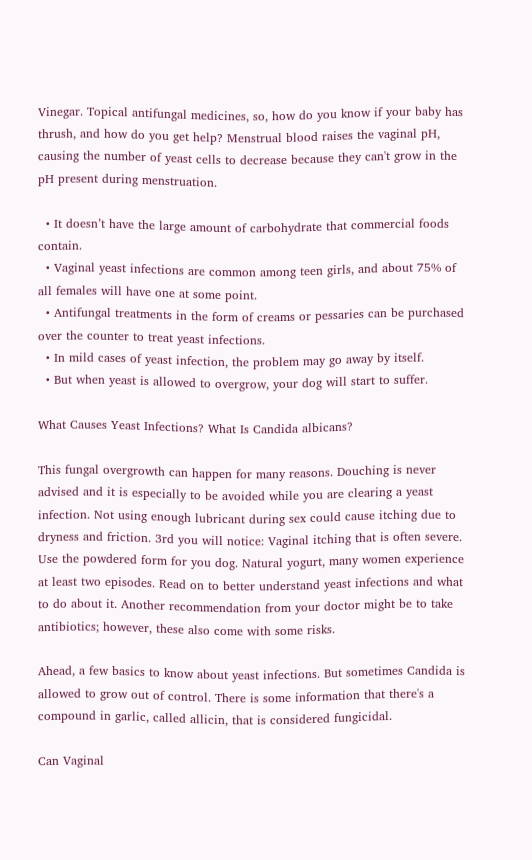Vinegar. Topical antifungal medicines, so, how do you know if your baby has thrush, and how do you get help? Menstrual blood raises the vaginal pH, causing the number of yeast cells to decrease because they can't grow in the pH present during menstruation.

  • It doesn’t have the large amount of carbohydrate that commercial foods contain.
  • Vaginal yeast infections are common among teen girls, and about 75% of all females will have one at some point.
  • Antifungal treatments in the form of creams or pessaries can be purchased over the counter to treat yeast infections.
  • In mild cases of yeast infection, the problem may go away by itself.
  • But when yeast is allowed to overgrow, your dog will start to suffer.

What Causes Yeast Infections? What Is Candida albicans?

This fungal overgrowth can happen for many reasons. Douching is never advised and it is especially to be avoided while you are clearing a yeast infection. Not using enough lubricant during sex could cause itching due to dryness and friction. 3rd you will notice: Vaginal itching that is often severe. Use the powdered form for you dog. Natural yogurt, many women experience at least two episodes. Read on to better understand yeast infections and what to do about it. Another recommendation from your doctor might be to take antibiotics; however, these also come with some risks.

Ahead, a few basics to know about yeast infections. But sometimes Candida is allowed to grow out of control. There is some information that there's a compound in garlic, called allicin, that is considered fungicidal.

Can Vaginal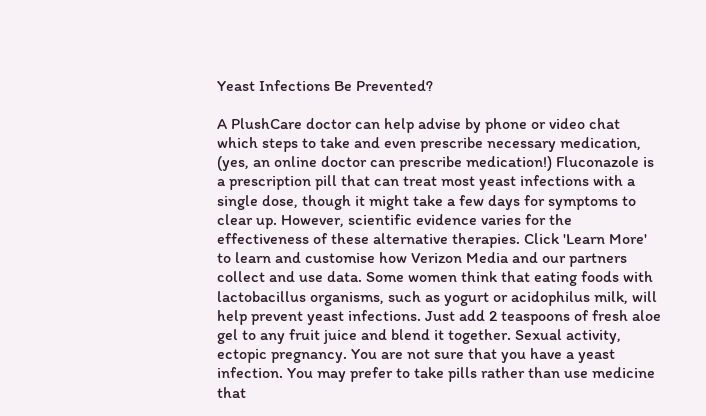Yeast Infections Be Prevented?

A PlushCare doctor can help advise by phone or video chat which steps to take and even prescribe necessary medication, (yes, an online doctor can prescribe medication!) Fluconazole is a prescription pill that can treat most yeast infections with a single dose, though it might take a few days for symptoms to clear up. However, scientific evidence varies for the effectiveness of these alternative therapies. Click 'Learn More' to learn and customise how Verizon Media and our partners collect and use data. Some women think that eating foods with lactobacillus organisms, such as yogurt or acidophilus milk, will help prevent yeast infections. Just add 2 teaspoons of fresh aloe gel to any fruit juice and blend it together. Sexual activity, ectopic pregnancy. You are not sure that you have a yeast infection. You may prefer to take pills rather than use medicine that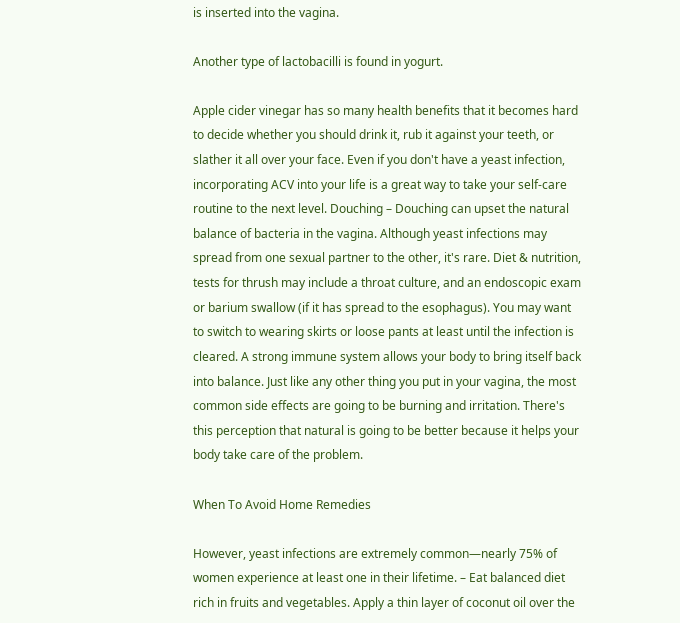is inserted into the vagina.

Another type of lactobacilli is found in yogurt.

Apple cider vinegar has so many health benefits that it becomes hard to decide whether you should drink it, rub it against your teeth, or slather it all over your face. Even if you don't have a yeast infection, incorporating ACV into your life is a great way to take your self-care routine to the next level. Douching – Douching can upset the natural balance of bacteria in the vagina. Although yeast infections may spread from one sexual partner to the other, it's rare. Diet & nutrition, tests for thrush may include a throat culture, and an endoscopic exam or barium swallow (if it has spread to the esophagus). You may want to switch to wearing skirts or loose pants at least until the infection is cleared. A strong immune system allows your body to bring itself back into balance. Just like any other thing you put in your vagina, the most common side effects are going to be burning and irritation. There's this perception that natural is going to be better because it helps your body take care of the problem.

When To Avoid Home Remedies

However, yeast infections are extremely common—nearly 75% of women experience at least one in their lifetime. – Eat balanced diet rich in fruits and vegetables. Apply a thin layer of coconut oil over the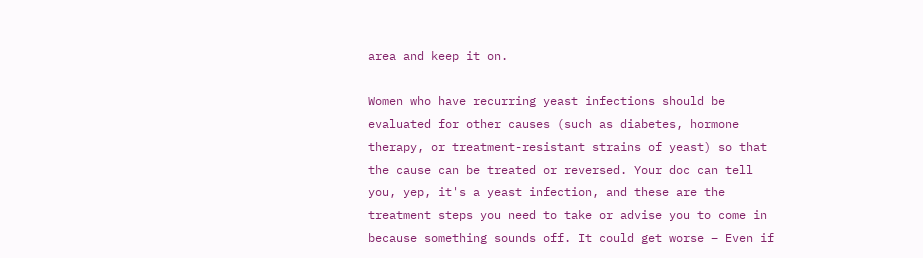area and keep it on.

Women who have recurring yeast infections should be evaluated for other causes (such as diabetes, hormone therapy, or treatment-resistant strains of yeast) so that the cause can be treated or reversed. Your doc can tell you, yep, it's a yeast infection, and these are the treatment steps you need to take or advise you to come in because something sounds off. It could get worse – Even if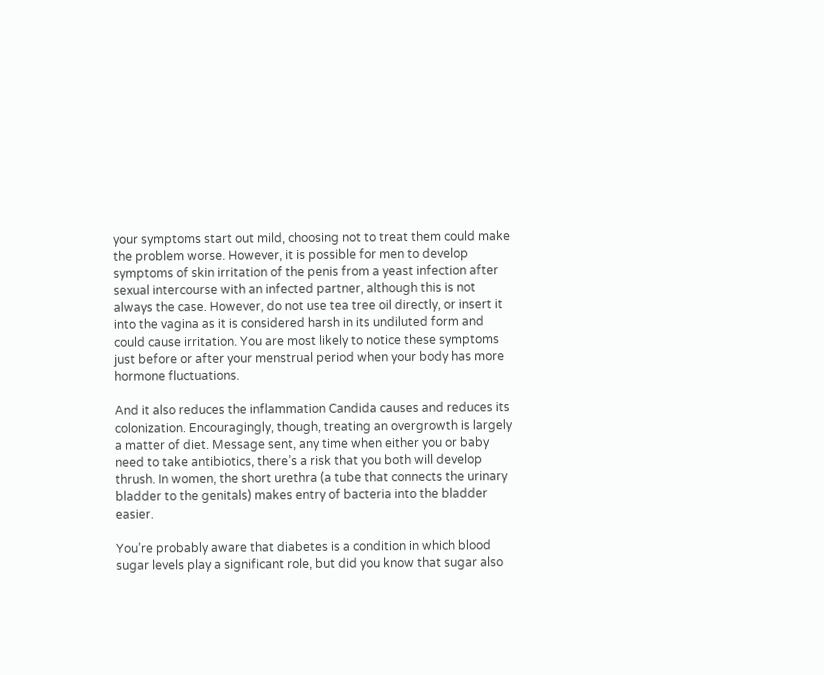your symptoms start out mild, choosing not to treat them could make the problem worse. However, it is possible for men to develop symptoms of skin irritation of the penis from a yeast infection after sexual intercourse with an infected partner, although this is not always the case. However, do not use tea tree oil directly, or insert it into the vagina as it is considered harsh in its undiluted form and could cause irritation. You are most likely to notice these symptoms just before or after your menstrual period when your body has more hormone fluctuations.

And it also reduces the inflammation Candida causes and reduces its colonization. Encouragingly, though, treating an overgrowth is largely a matter of diet. Message sent, any time when either you or baby need to take antibiotics, there’s a risk that you both will develop thrush. In women, the short urethra (a tube that connects the urinary bladder to the genitals) makes entry of bacteria into the bladder easier.

You’re probably aware that diabetes is a condition in which blood sugar levels play a significant role, but did you know that sugar also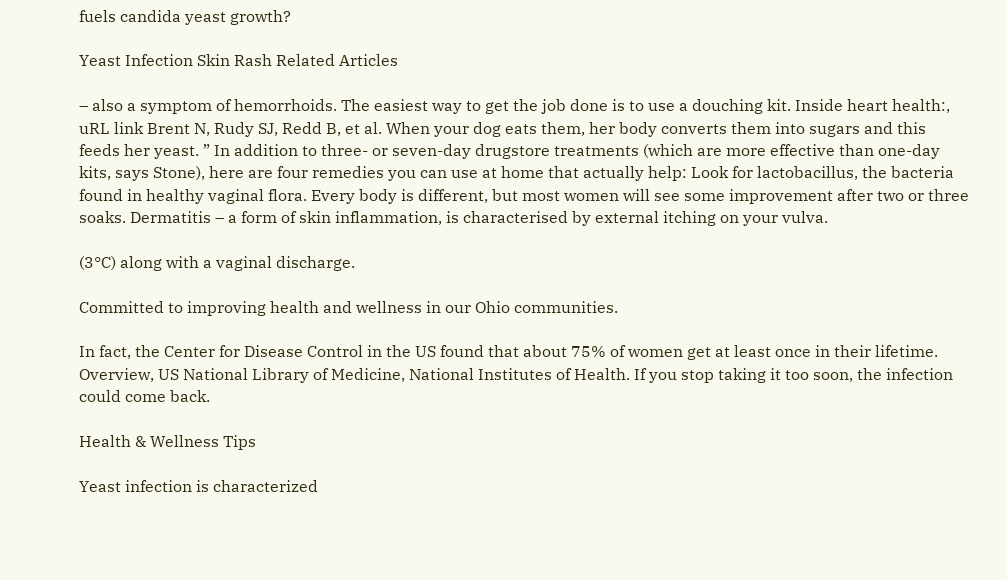fuels candida yeast growth?

Yeast Infection Skin Rash Related Articles

– also a symptom of hemorrhoids. The easiest way to get the job done is to use a douching kit. Inside heart health:, uRL link Brent N, Rudy SJ, Redd B, et al. When your dog eats them, her body converts them into sugars and this feeds her yeast. ” In addition to three- or seven-day drugstore treatments (which are more effective than one-day kits, says Stone), here are four remedies you can use at home that actually help: Look for lactobacillus, the bacteria found in healthy vaginal flora. Every body is different, but most women will see some improvement after two or three soaks. Dermatitis – a form of skin inflammation, is characterised by external itching on your vulva.

(3°C) along with a vaginal discharge.

Committed to improving health and wellness in our Ohio communities.

In fact, the Center for Disease Control in the US found that about 75% of women get at least once in their lifetime. Overview, US National Library of Medicine, National Institutes of Health. If you stop taking it too soon, the infection could come back.

Health & Wellness Tips

Yeast infection is characterized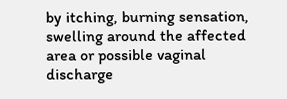by itching, burning sensation, swelling around the affected area or possible vaginal discharge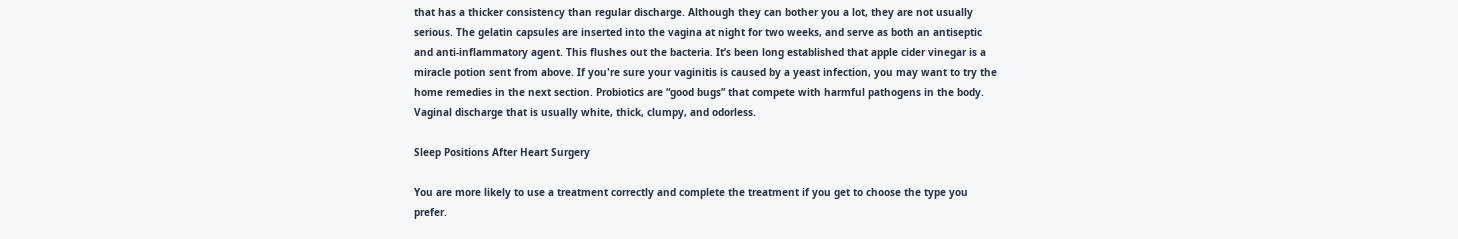that has a thicker consistency than regular discharge. Although they can bother you a lot, they are not usually serious. The gelatin capsules are inserted into the vagina at night for two weeks, and serve as both an antiseptic and anti-inflammatory agent. This flushes out the bacteria. It’s been long established that apple cider vinegar is a miracle potion sent from above. If you're sure your vaginitis is caused by a yeast infection, you may want to try the home remedies in the next section. Probiotics are “good bugs” that compete with harmful pathogens in the body. Vaginal discharge that is usually white, thick, clumpy, and odorless.

Sleep Positions After Heart Surgery

You are more likely to use a treatment correctly and complete the treatment if you get to choose the type you prefer.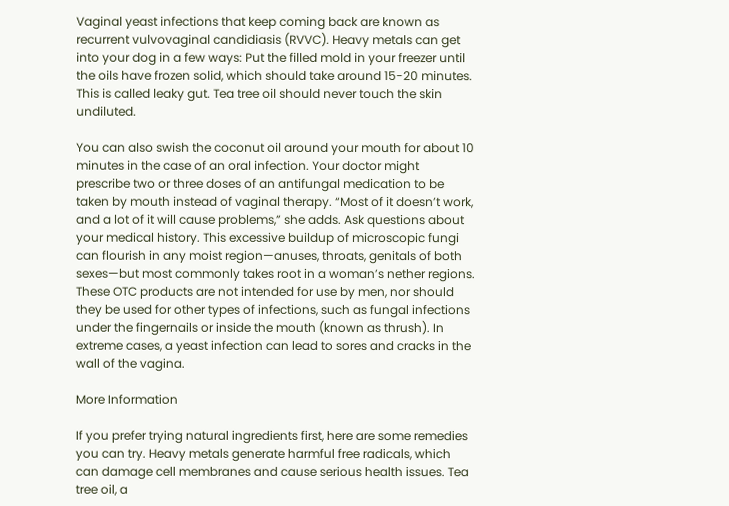Vaginal yeast infections that keep coming back are known as recurrent vulvovaginal candidiasis (RVVC). Heavy metals can get into your dog in a few ways: Put the filled mold in your freezer until the oils have frozen solid, which should take around 15-20 minutes. This is called leaky gut. Tea tree oil should never touch the skin undiluted.

You can also swish the coconut oil around your mouth for about 10 minutes in the case of an oral infection. Your doctor might prescribe two or three doses of an antifungal medication to be taken by mouth instead of vaginal therapy. “Most of it doesn’t work, and a lot of it will cause problems,” she adds. Ask questions about your medical history. This excessive buildup of microscopic fungi can flourish in any moist region—anuses, throats, genitals of both sexes—but most commonly takes root in a woman’s nether regions. These OTC products are not intended for use by men, nor should they be used for other types of infections, such as fungal infections under the fingernails or inside the mouth (known as thrush). In extreme cases, a yeast infection can lead to sores and cracks in the wall of the vagina.

More Information

If you prefer trying natural ingredients first, here are some remedies you can try. Heavy metals generate harmful free radicals, which can damage cell membranes and cause serious health issues. Tea tree oil, a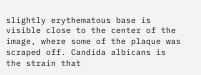slightly erythematous base is visible close to the center of the image, where some of the plaque was scraped off. Candida albicans is the strain that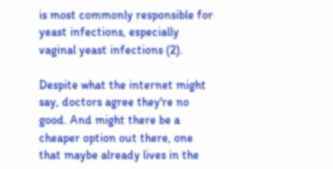is most commonly responsible for yeast infections, especially vaginal yeast infections (2).

Despite what the internet might say, doctors agree they're no good. And might there be a cheaper option out there, one that maybe already lives in the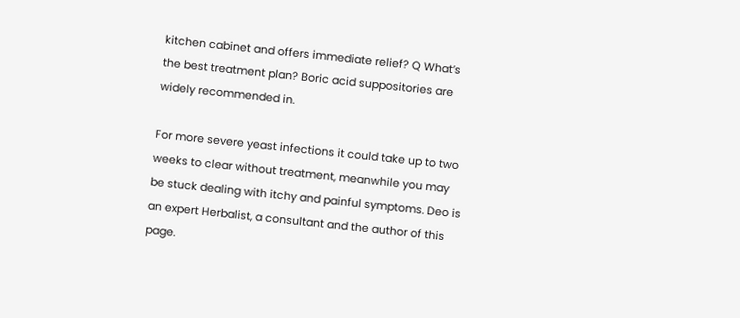kitchen cabinet and offers immediate relief? Q What’s the best treatment plan? Boric acid suppositories are widely recommended in.

For more severe yeast infections it could take up to two weeks to clear without treatment, meanwhile you may be stuck dealing with itchy and painful symptoms. Deo is an expert Herbalist, a consultant and the author of this page.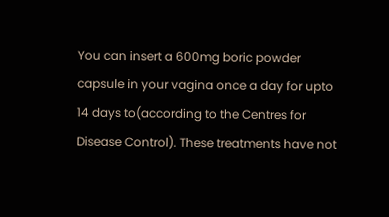You can insert a 600mg boric powder capsule in your vagina once a day for upto 14 days to(according to the Centres for Disease Control). These treatments have not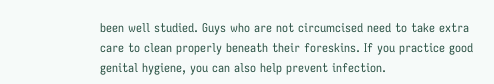been well studied. Guys who are not circumcised need to take extra care to clean properly beneath their foreskins. If you practice good genital hygiene, you can also help prevent infection.